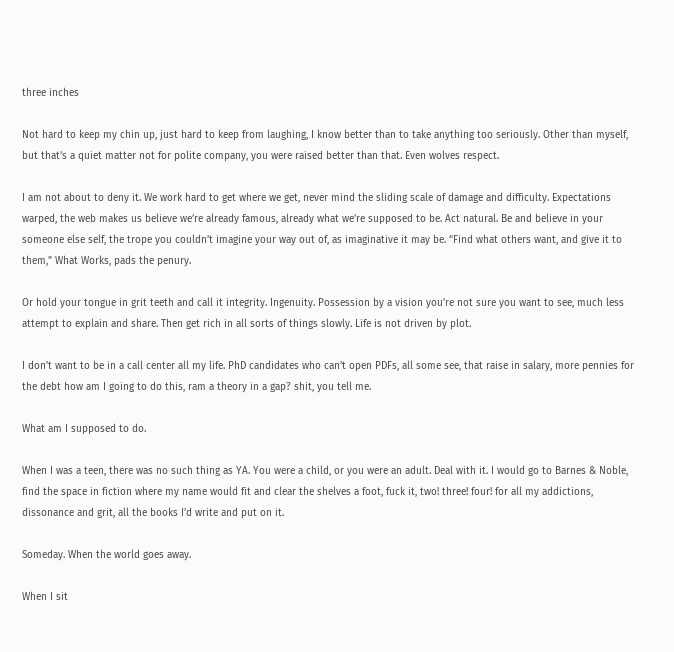three inches

Not hard to keep my chin up, just hard to keep from laughing, I know better than to take anything too seriously. Other than myself, but that’s a quiet matter not for polite company, you were raised better than that. Even wolves respect.

I am not about to deny it. We work hard to get where we get, never mind the sliding scale of damage and difficulty. Expectations warped, the web makes us believe we’re already famous, already what we’re supposed to be. Act natural. Be and believe in your someone else self, the trope you couldn’t imagine your way out of, as imaginative it may be. “Find what others want, and give it to them,” What Works, pads the penury.

Or hold your tongue in grit teeth and call it integrity. Ingenuity. Possession by a vision you’re not sure you want to see, much less attempt to explain and share. Then get rich in all sorts of things slowly. Life is not driven by plot.

I don’t want to be in a call center all my life. PhD candidates who can’t open PDFs, all some see, that raise in salary, more pennies for the debt how am I going to do this, ram a theory in a gap? shit, you tell me.

What am I supposed to do.

When I was a teen, there was no such thing as YA. You were a child, or you were an adult. Deal with it. I would go to Barnes & Noble, find the space in fiction where my name would fit and clear the shelves a foot, fuck it, two! three! four! for all my addictions, dissonance and grit, all the books I’d write and put on it.

Someday. When the world goes away.

When I sit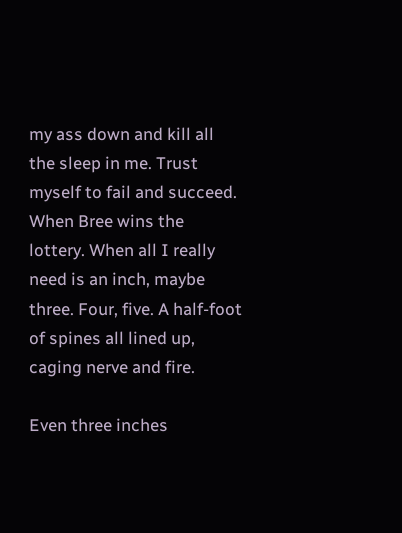my ass down and kill all the sleep in me. Trust myself to fail and succeed. When Bree wins the lottery. When all I really need is an inch, maybe three. Four, five. A half-foot of spines all lined up, caging nerve and fire.

Even three inches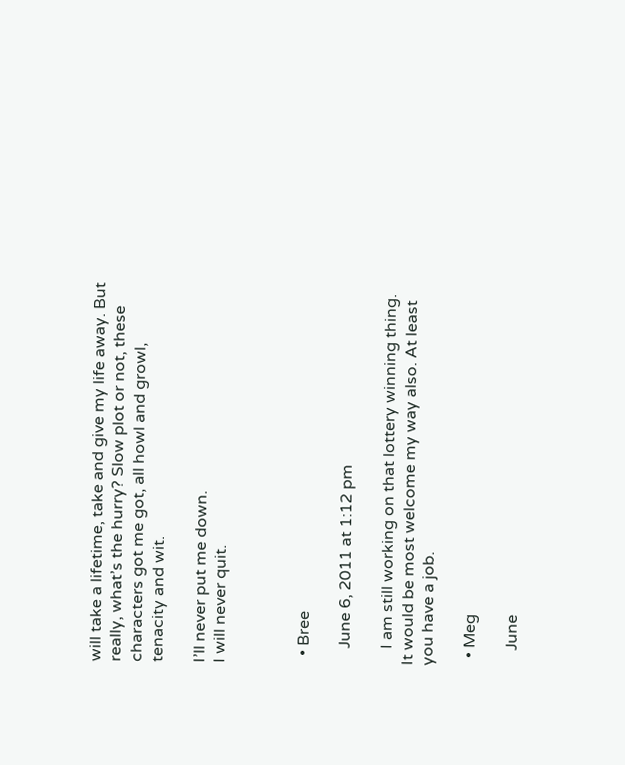will take a lifetime, take and give my life away. But really, what’s the hurry? Slow plot or not, these characters got me got, all howl and growl, tenacity and wit.

I’ll never put me down.
I will never quit.



  • Bree

    June 6, 2011 at 1:12 pm

    I am still working on that lottery winning thing. It would be most welcome my way also. At least you have a job.

  • Meg

    June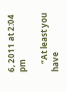6, 2011 at 2:04 pm

    “At least you have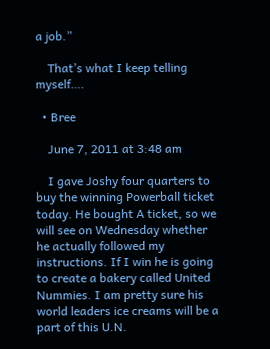a job.”

    That’s what I keep telling myself….

  • Bree

    June 7, 2011 at 3:48 am

    I gave Joshy four quarters to buy the winning Powerball ticket today. He bought A ticket, so we will see on Wednesday whether he actually followed my instructions. If I win he is going to create a bakery called United Nummies. I am pretty sure his world leaders ice creams will be a part of this U.N.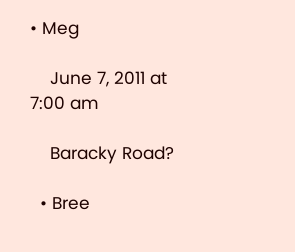• Meg

    June 7, 2011 at 7:00 am

    Baracky Road?

  • Bree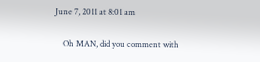June 7, 2011 at 8:01 am

    Oh MAN, did you comment with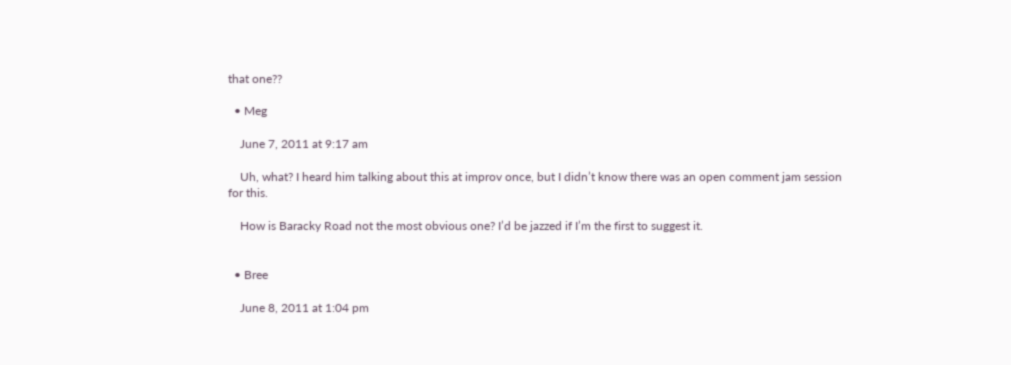that one??

  • Meg

    June 7, 2011 at 9:17 am

    Uh, what? I heard him talking about this at improv once, but I didn’t know there was an open comment jam session for this.

    How is Baracky Road not the most obvious one? I’d be jazzed if I’m the first to suggest it.


  • Bree

    June 8, 2011 at 1:04 pm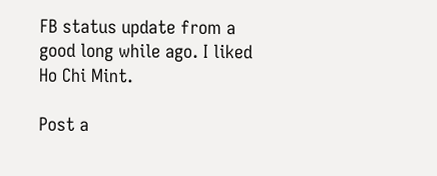FB status update from a good long while ago. I liked Ho Chi Mint.

Post a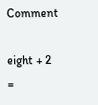Comment

eight + 2 =